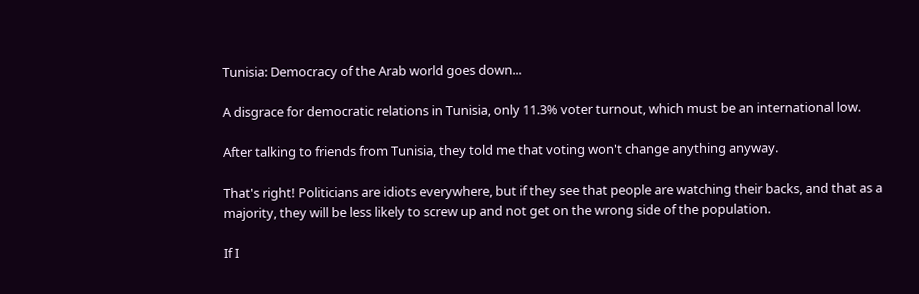Tunisia: Democracy of the Arab world goes down...

A disgrace for democratic relations in Tunisia, only 11.3% voter turnout, which must be an international low.

After talking to friends from Tunisia, they told me that voting won't change anything anyway.

That's right! Politicians are idiots everywhere, but if they see that people are watching their backs, and that as a majority, they will be less likely to screw up and not get on the wrong side of the population.

If I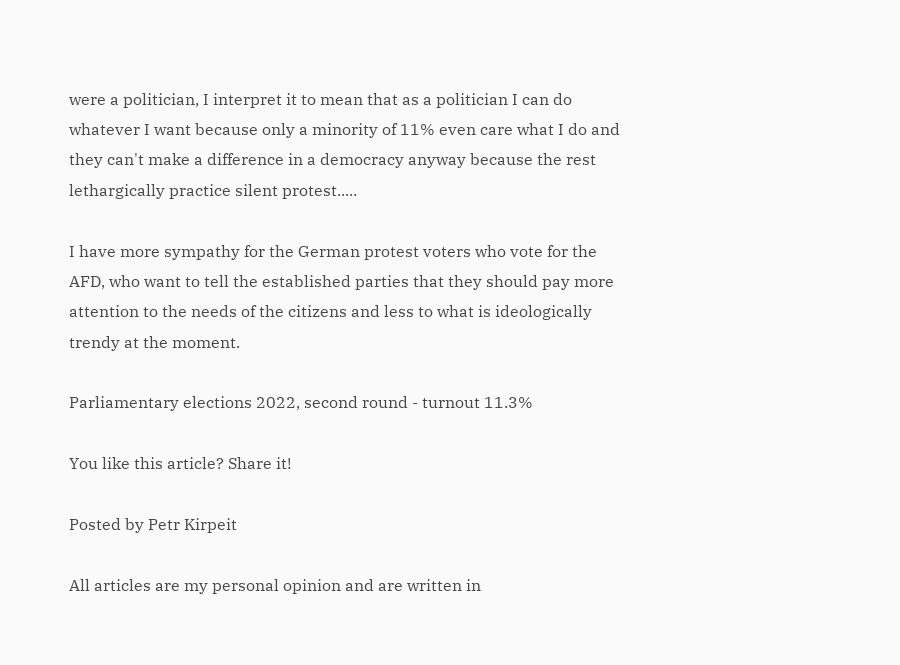were a politician, I interpret it to mean that as a politician I can do whatever I want because only a minority of 11% even care what I do and they can't make a difference in a democracy anyway because the rest lethargically practice silent protest.....

I have more sympathy for the German protest voters who vote for the AFD, who want to tell the established parties that they should pay more attention to the needs of the citizens and less to what is ideologically trendy at the moment.

Parliamentary elections 2022, second round - turnout 11.3%

You like this article? Share it!

Posted by Petr Kirpeit

All articles are my personal opinion and are written in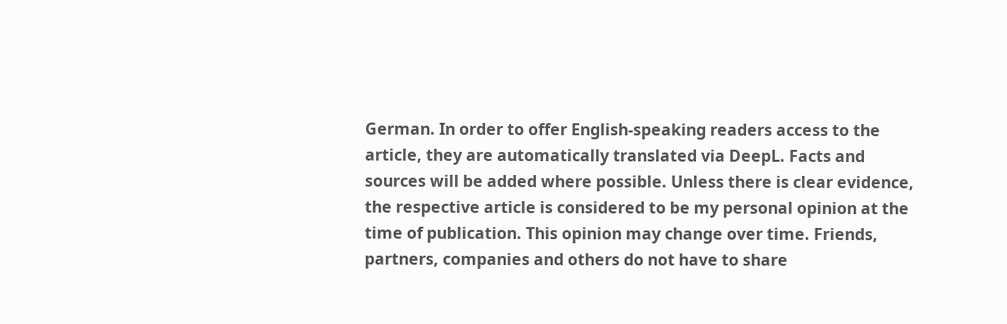German. In order to offer English-speaking readers access to the article, they are automatically translated via DeepL. Facts and sources will be added where possible. Unless there is clear evidence, the respective article is considered to be my personal opinion at the time of publication. This opinion may change over time. Friends, partners, companies and others do not have to share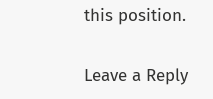this position.

Leave a Reply